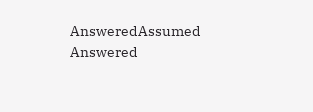AnsweredAssumed Answered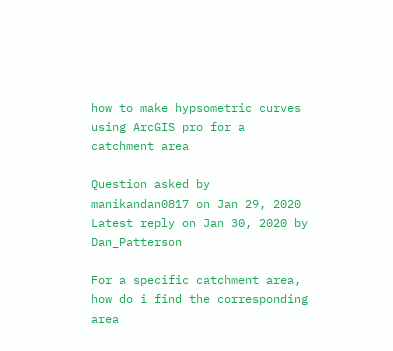how to make hypsometric curves using ArcGIS pro for a catchment area

Question asked by manikandan0817 on Jan 29, 2020
Latest reply on Jan 30, 2020 by Dan_Patterson

For a specific catchment area, how do i find the corresponding area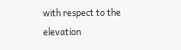with respect to the elevation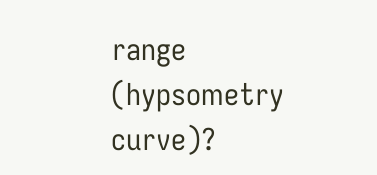range (hypsometry curve)?